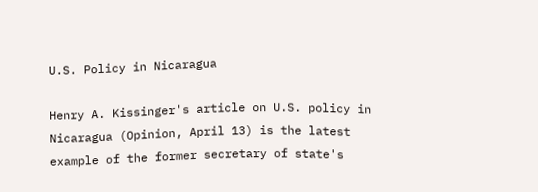U.S. Policy in Nicaragua

Henry A. Kissinger's article on U.S. policy in Nicaragua (Opinion, April 13) is the latest example of the former secretary of state's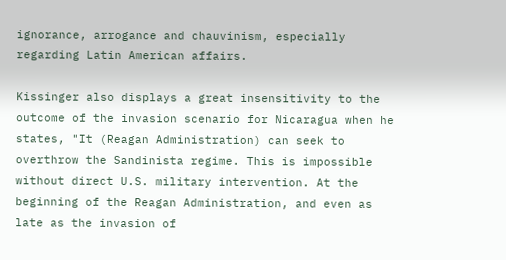ignorance, arrogance and chauvinism, especially regarding Latin American affairs.

Kissinger also displays a great insensitivity to the outcome of the invasion scenario for Nicaragua when he states, "It (Reagan Administration) can seek to overthrow the Sandinista regime. This is impossible without direct U.S. military intervention. At the beginning of the Reagan Administration, and even as late as the invasion of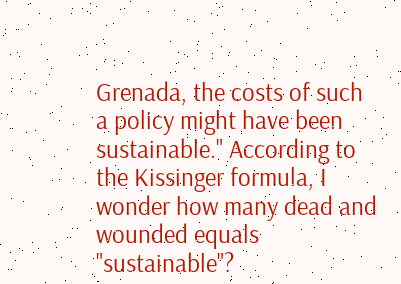Grenada, the costs of such a policy might have been sustainable." According to the Kissinger formula, I wonder how many dead and wounded equals "sustainable"?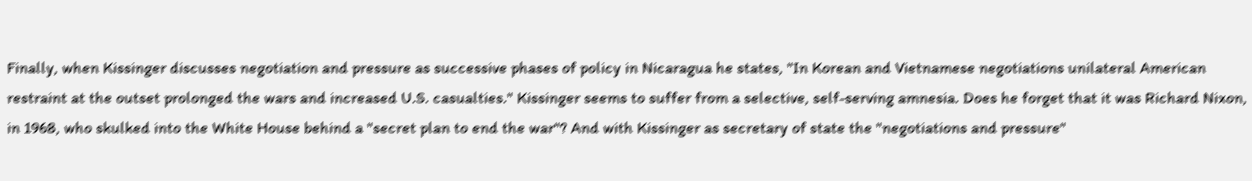Finally, when Kissinger discusses negotiation and pressure as successive phases of policy in Nicaragua he states, "In Korean and Vietnamese negotiations unilateral American restraint at the outset prolonged the wars and increased U.S. casualties." Kissinger seems to suffer from a selective, self-serving amnesia. Does he forget that it was Richard Nixon, in 1968, who skulked into the White House behind a "secret plan to end the war"? And with Kissinger as secretary of state the "negotiations and pressure"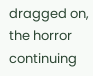dragged on, the horror continuing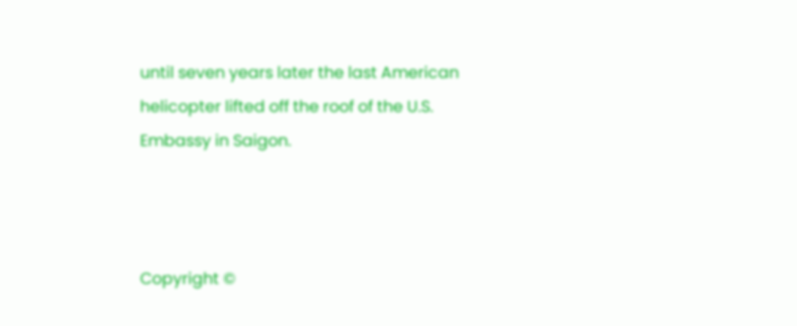until seven years later the last American helicopter lifted off the roof of the U.S. Embassy in Saigon.



Copyright ©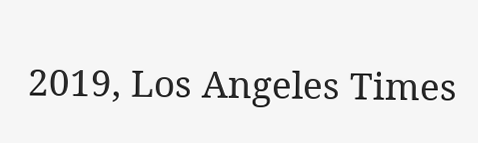2019, Los Angeles Times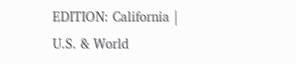EDITION: California | U.S. & World